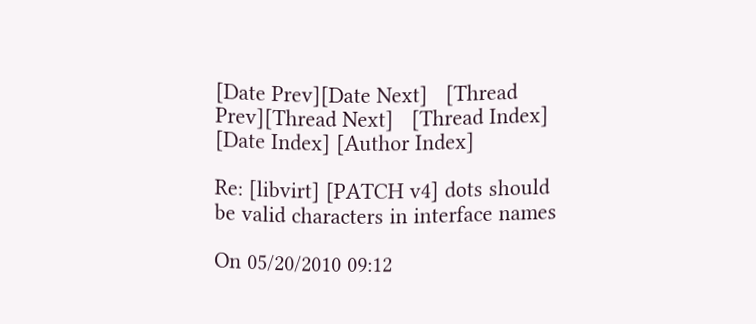[Date Prev][Date Next]   [Thread Prev][Thread Next]   [Thread Index] [Date Index] [Author Index]

Re: [libvirt] [PATCH v4] dots should be valid characters in interface names

On 05/20/2010 09:12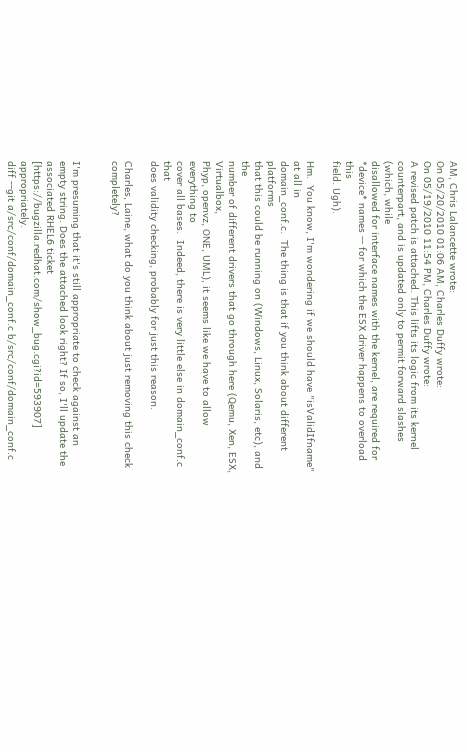AM, Chris Lalancette wrote:
On 05/20/2010 01:06 AM, Charles Duffy wrote:
On 05/19/2010 11:54 PM, Charles Duffy wrote:
A revised patch is attached. This lifts its logic from its kernel
counterpart, and is updated only to permit forward slashes (which, while
disallowed for interface names with the kernel, are required for
*device* names -- for which the ESX driver happens to overload this
field. Ugh).

Hm.  You know, I'm wondering if we should have "isValidIfname" at all in
domain_conf.c.  The thing is that if you think about different platforms
that this could be running on (Windows, Linux, Solaris, etc), and the
number of different drivers that go through here (Qemu, Xen, ESX, Virtualbox,
Phyp, openvz, ONE, UML), it seems like we have to allow everything to
cover all bases.  Indeed, there is very little else in domain_conf.c that
does validity checking, probably for just this reason.

Charles, Laine, what do you think about just removing this check completely?


I'm presuming that it's still appropriate to check against an empty string. Does the attached look right? If so, I'll update the associated RHEL6 ticket [https://bugzilla.redhat.com/show_bug.cgi?id=593907] appropriately.
diff --git a/src/conf/domain_conf.c b/src/conf/domain_conf.c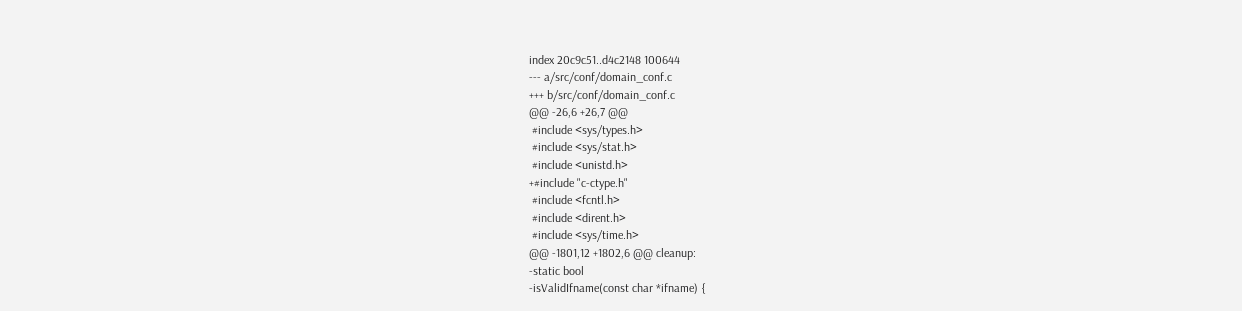index 20c9c51..d4c2148 100644
--- a/src/conf/domain_conf.c
+++ b/src/conf/domain_conf.c
@@ -26,6 +26,7 @@
 #include <sys/types.h>
 #include <sys/stat.h>
 #include <unistd.h>
+#include "c-ctype.h"
 #include <fcntl.h>
 #include <dirent.h>
 #include <sys/time.h>
@@ -1801,12 +1802,6 @@ cleanup:
-static bool
-isValidIfname(const char *ifname) {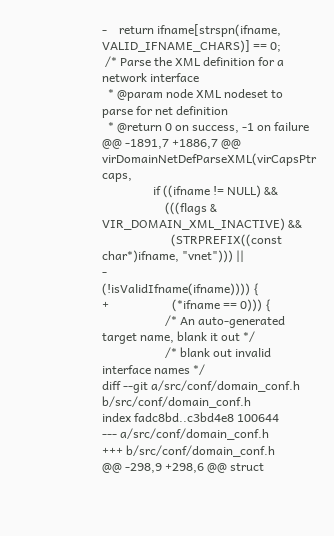-    return ifname[strspn(ifname, VALID_IFNAME_CHARS)] == 0;
 /* Parse the XML definition for a network interface
  * @param node XML nodeset to parse for net definition
  * @return 0 on success, -1 on failure
@@ -1891,7 +1886,7 @@ virDomainNetDefParseXML(virCapsPtr caps,
                 if ((ifname != NULL) &&
                     (((flags & VIR_DOMAIN_XML_INACTIVE) &&
                       (STRPREFIX((const char*)ifname, "vnet"))) ||
-                     (!isValidIfname(ifname)))) {
+                     (*ifname == 0))) {
                     /* An auto-generated target name, blank it out */
                     /* blank out invalid interface names */
diff --git a/src/conf/domain_conf.h b/src/conf/domain_conf.h
index fadc8bd..c3bd4e8 100644
--- a/src/conf/domain_conf.h
+++ b/src/conf/domain_conf.h
@@ -298,9 +298,6 @@ struct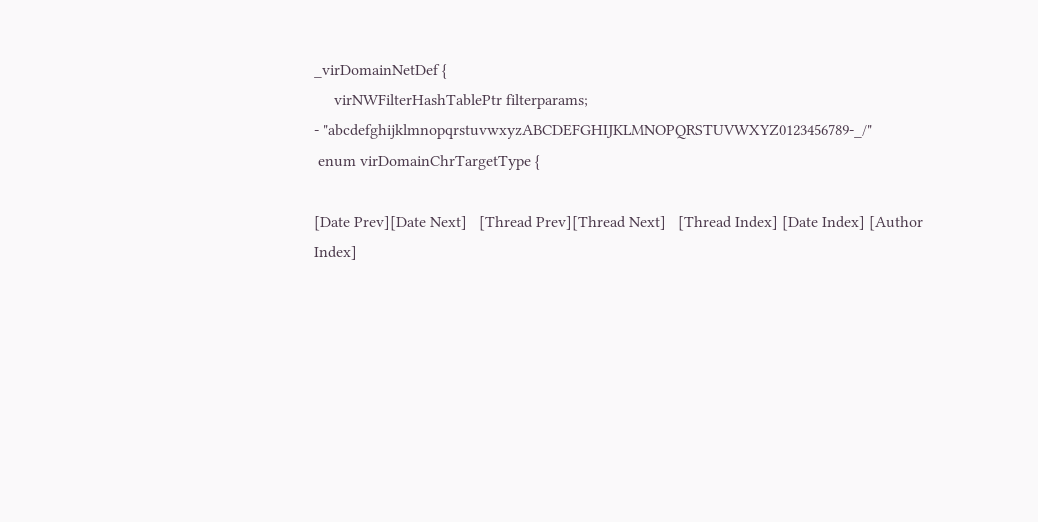_virDomainNetDef {
     virNWFilterHashTablePtr filterparams;
- "abcdefghijklmnopqrstuvwxyzABCDEFGHIJKLMNOPQRSTUVWXYZ0123456789-_/"
 enum virDomainChrTargetType {

[Date Prev][Date Next]   [Thread Prev][Thread Next]   [Thread Index] [Date Index] [Author Index]